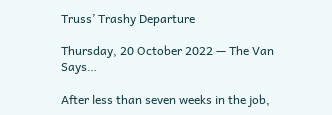Truss’ Trashy Departure

Thursday, 20 October 2022 — The Van Says…

After less than seven weeks in the job,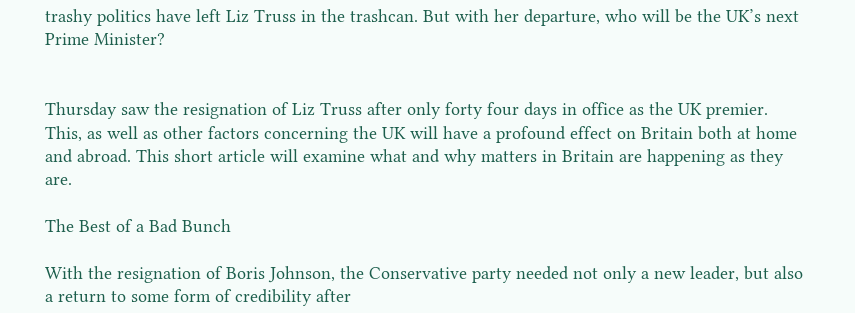trashy politics have left Liz Truss in the trashcan. But with her departure, who will be the UK’s next Prime Minister?


Thursday saw the resignation of Liz Truss after only forty four days in office as the UK premier. This, as well as other factors concerning the UK will have a profound effect on Britain both at home and abroad. This short article will examine what and why matters in Britain are happening as they are.

The Best of a Bad Bunch

With the resignation of Boris Johnson, the Conservative party needed not only a new leader, but also a return to some form of credibility after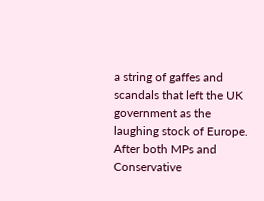a string of gaffes and scandals that left the UK government as the laughing stock of Europe. After both MPs and Conservative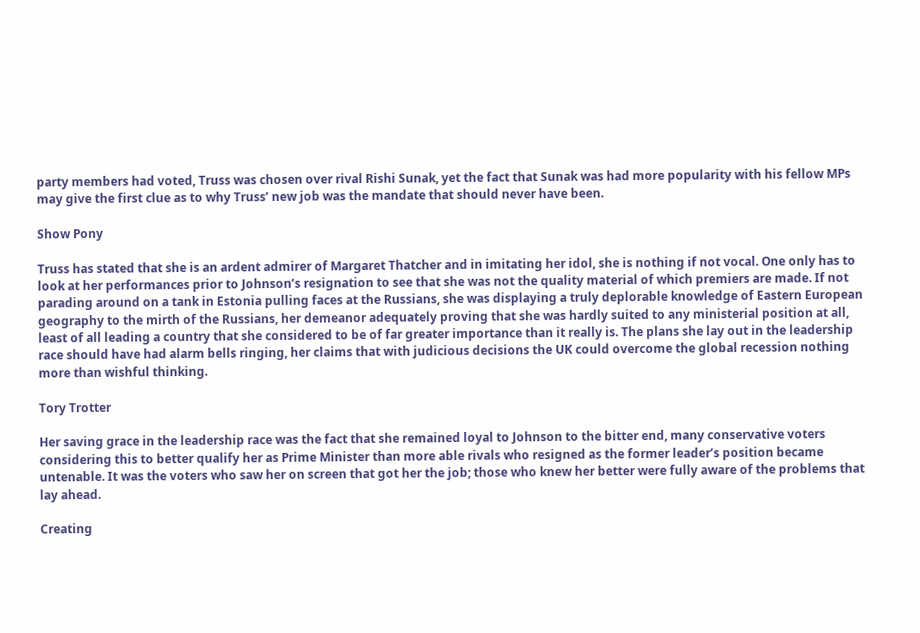party members had voted, Truss was chosen over rival Rishi Sunak, yet the fact that Sunak was had more popularity with his fellow MPs may give the first clue as to why Truss’ new job was the mandate that should never have been.

Show Pony

Truss has stated that she is an ardent admirer of Margaret Thatcher and in imitating her idol, she is nothing if not vocal. One only has to look at her performances prior to Johnson’s resignation to see that she was not the quality material of which premiers are made. If not parading around on a tank in Estonia pulling faces at the Russians, she was displaying a truly deplorable knowledge of Eastern European geography to the mirth of the Russians, her demeanor adequately proving that she was hardly suited to any ministerial position at all, least of all leading a country that she considered to be of far greater importance than it really is. The plans she lay out in the leadership race should have had alarm bells ringing, her claims that with judicious decisions the UK could overcome the global recession nothing more than wishful thinking.

Tory Trotter

Her saving grace in the leadership race was the fact that she remained loyal to Johnson to the bitter end, many conservative voters considering this to better qualify her as Prime Minister than more able rivals who resigned as the former leader’s position became untenable. It was the voters who saw her on screen that got her the job; those who knew her better were fully aware of the problems that lay ahead.

Creating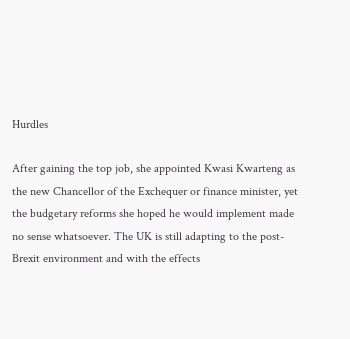Hurdles

After gaining the top job, she appointed Kwasi Kwarteng as the new Chancellor of the Exchequer or finance minister, yet the budgetary reforms she hoped he would implement made no sense whatsoever. The UK is still adapting to the post-Brexit environment and with the effects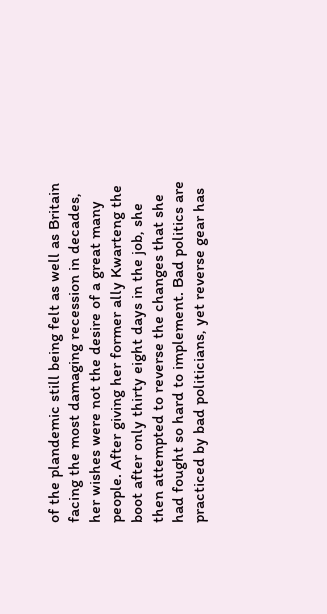of the plandemic still being felt as well as Britain facing the most damaging recession in decades, her wishes were not the desire of a great many people. After giving her former ally Kwarteng the boot after only thirty eight days in the job, she then attempted to reverse the changes that she had fought so hard to implement. Bad politics are practiced by bad politicians, yet reverse gear has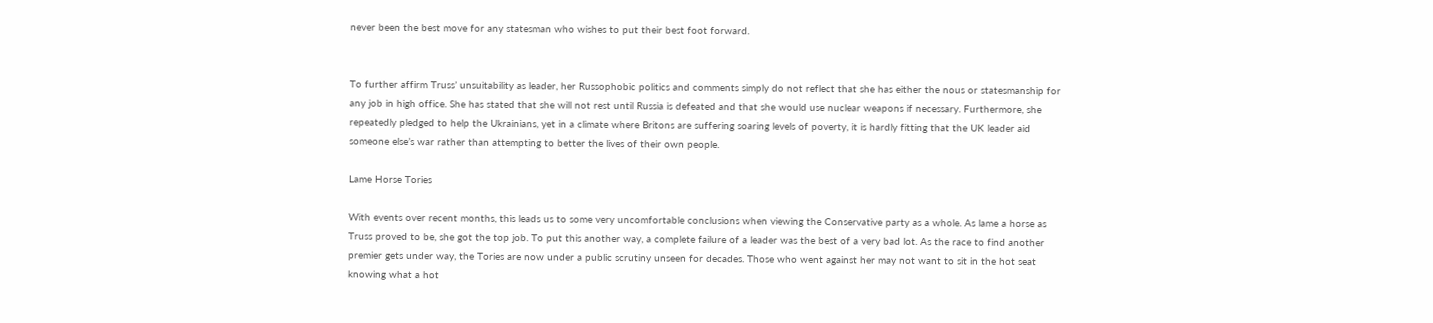never been the best move for any statesman who wishes to put their best foot forward.


To further affirm Truss’ unsuitability as leader, her Russophobic politics and comments simply do not reflect that she has either the nous or statesmanship for any job in high office. She has stated that she will not rest until Russia is defeated and that she would use nuclear weapons if necessary. Furthermore, she repeatedly pledged to help the Ukrainians, yet in a climate where Britons are suffering soaring levels of poverty, it is hardly fitting that the UK leader aid someone else’s war rather than attempting to better the lives of their own people.

Lame Horse Tories

With events over recent months, this leads us to some very uncomfortable conclusions when viewing the Conservative party as a whole. As lame a horse as Truss proved to be, she got the top job. To put this another way, a complete failure of a leader was the best of a very bad lot. As the race to find another premier gets under way, the Tories are now under a public scrutiny unseen for decades. Those who went against her may not want to sit in the hot seat knowing what a hot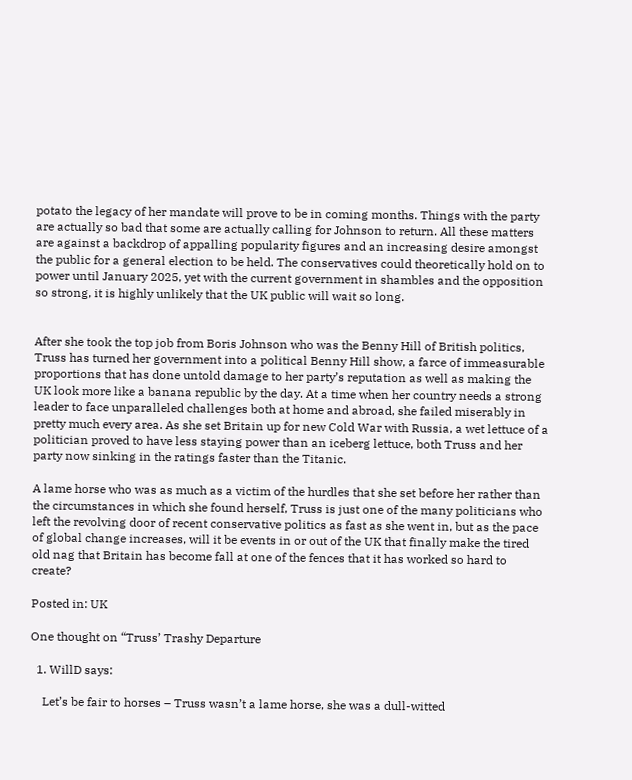potato the legacy of her mandate will prove to be in coming months. Things with the party are actually so bad that some are actually calling for Johnson to return. All these matters are against a backdrop of appalling popularity figures and an increasing desire amongst the public for a general election to be held. The conservatives could theoretically hold on to power until January 2025, yet with the current government in shambles and the opposition so strong, it is highly unlikely that the UK public will wait so long.


After she took the top job from Boris Johnson who was the Benny Hill of British politics, Truss has turned her government into a political Benny Hill show, a farce of immeasurable proportions that has done untold damage to her party’s reputation as well as making the UK look more like a banana republic by the day. At a time when her country needs a strong leader to face unparalleled challenges both at home and abroad, she failed miserably in pretty much every area. As she set Britain up for new Cold War with Russia, a wet lettuce of a politician proved to have less staying power than an iceberg lettuce, both Truss and her party now sinking in the ratings faster than the Titanic.

A lame horse who was as much as a victim of the hurdles that she set before her rather than the circumstances in which she found herself, Truss is just one of the many politicians who left the revolving door of recent conservative politics as fast as she went in, but as the pace of global change increases, will it be events in or out of the UK that finally make the tired old nag that Britain has become fall at one of the fences that it has worked so hard to create?

Posted in: UK

One thought on “Truss’ Trashy Departure

  1. WillD says:

    Let’s be fair to horses – Truss wasn’t a lame horse, she was a dull-witted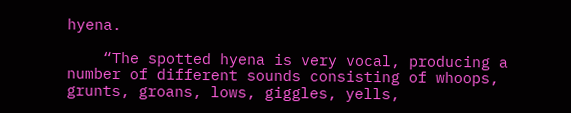hyena.

    “The spotted hyena is very vocal, producing a number of different sounds consisting of whoops, grunts, groans, lows, giggles, yells,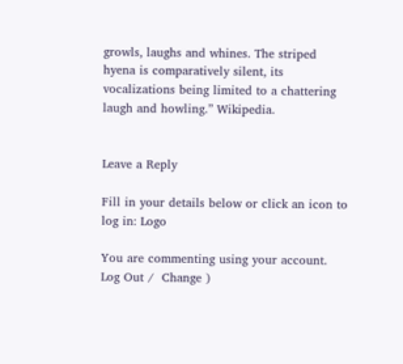growls, laughs and whines. The striped hyena is comparatively silent, its vocalizations being limited to a chattering laugh and howling.” Wikipedia.


Leave a Reply

Fill in your details below or click an icon to log in: Logo

You are commenting using your account. Log Out /  Change )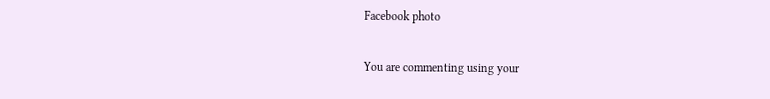Facebook photo

You are commenting using your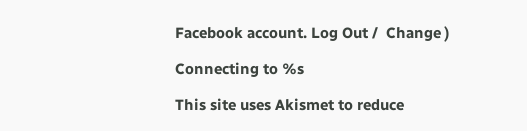Facebook account. Log Out /  Change )

Connecting to %s

This site uses Akismet to reduce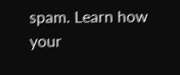spam. Learn how your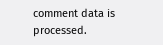comment data is processed.